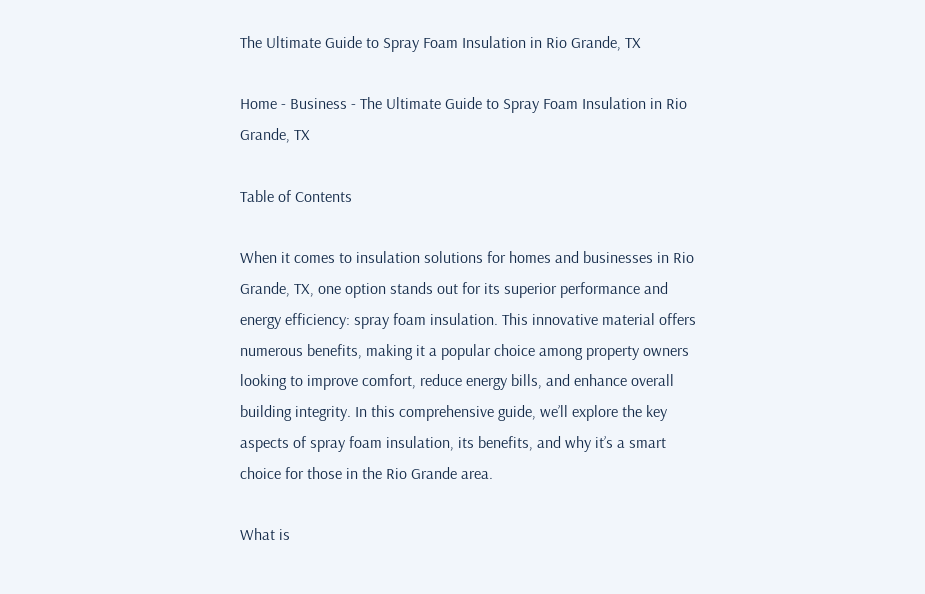The Ultimate Guide to Spray Foam Insulation in Rio Grande, TX

Home - Business - The Ultimate Guide to Spray Foam Insulation in Rio Grande, TX

Table of Contents

When it comes to insulation solutions for homes and businesses in Rio Grande, TX, one option stands out for its superior performance and energy efficiency: spray foam insulation. This innovative material offers numerous benefits, making it a popular choice among property owners looking to improve comfort, reduce energy bills, and enhance overall building integrity. In this comprehensive guide, we’ll explore the key aspects of spray foam insulation, its benefits, and why it’s a smart choice for those in the Rio Grande area.

What is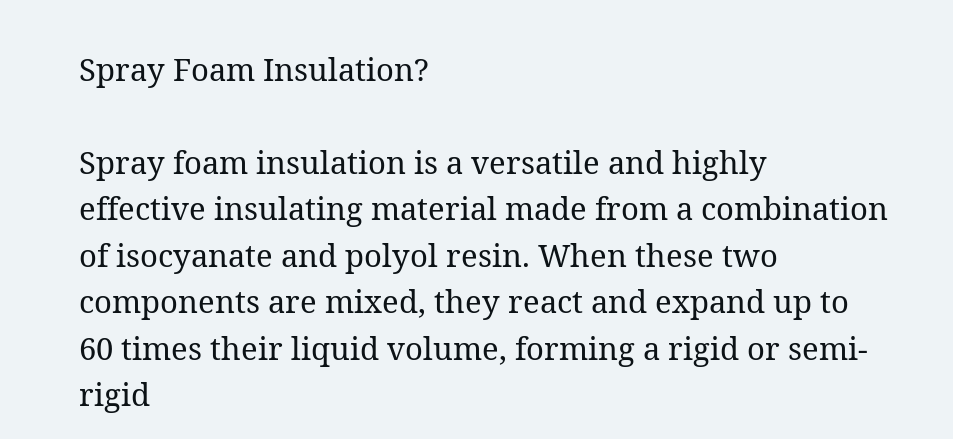Spray Foam Insulation?

Spray foam insulation is a versatile and highly effective insulating material made from a combination of isocyanate and polyol resin. When these two components are mixed, they react and expand up to 60 times their liquid volume, forming a rigid or semi-rigid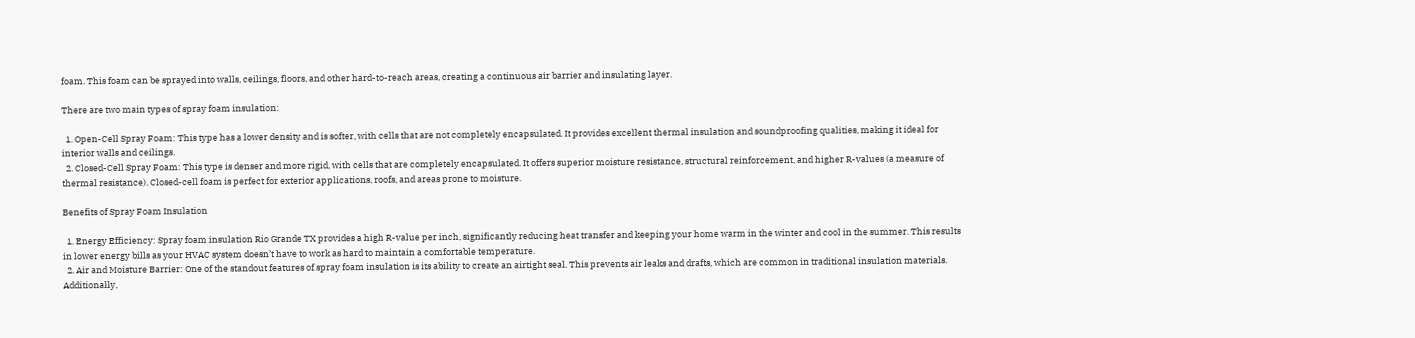foam. This foam can be sprayed into walls, ceilings, floors, and other hard-to-reach areas, creating a continuous air barrier and insulating layer.

There are two main types of spray foam insulation:

  1. Open-Cell Spray Foam: This type has a lower density and is softer, with cells that are not completely encapsulated. It provides excellent thermal insulation and soundproofing qualities, making it ideal for interior walls and ceilings.
  2. Closed-Cell Spray Foam: This type is denser and more rigid, with cells that are completely encapsulated. It offers superior moisture resistance, structural reinforcement, and higher R-values (a measure of thermal resistance). Closed-cell foam is perfect for exterior applications, roofs, and areas prone to moisture.

Benefits of Spray Foam Insulation

  1. Energy Efficiency: Spray foam insulation Rio Grande TX provides a high R-value per inch, significantly reducing heat transfer and keeping your home warm in the winter and cool in the summer. This results in lower energy bills as your HVAC system doesn’t have to work as hard to maintain a comfortable temperature.
  2. Air and Moisture Barrier: One of the standout features of spray foam insulation is its ability to create an airtight seal. This prevents air leaks and drafts, which are common in traditional insulation materials. Additionally,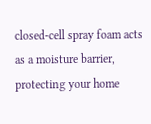closed-cell spray foam acts as a moisture barrier, protecting your home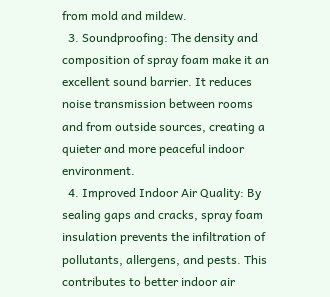from mold and mildew.
  3. Soundproofing: The density and composition of spray foam make it an excellent sound barrier. It reduces noise transmission between rooms and from outside sources, creating a quieter and more peaceful indoor environment.
  4. Improved Indoor Air Quality: By sealing gaps and cracks, spray foam insulation prevents the infiltration of pollutants, allergens, and pests. This contributes to better indoor air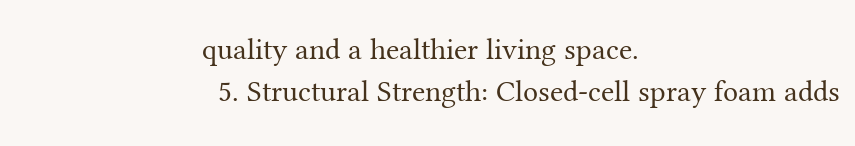quality and a healthier living space.
  5. Structural Strength: Closed-cell spray foam adds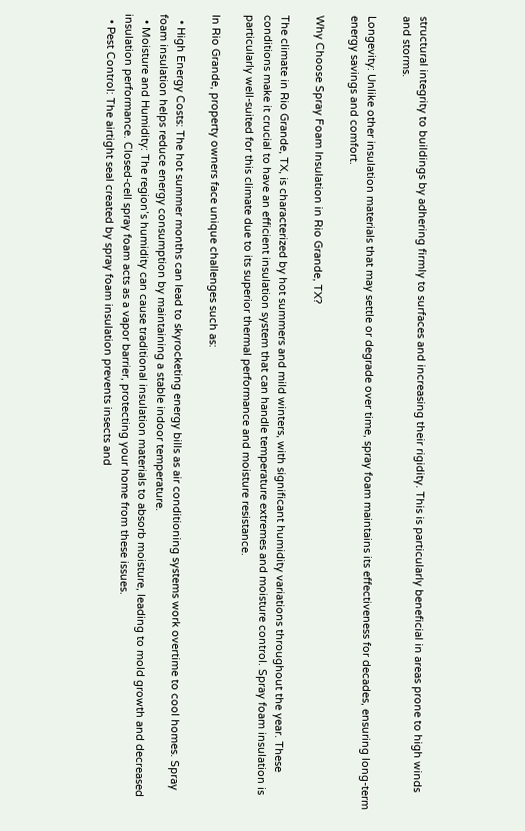structural integrity to buildings by adhering firmly to surfaces and increasing their rigidity. This is particularly beneficial in areas prone to high winds and storms.

Longevity: Unlike other insulation materials that may settle or degrade over time, spray foam maintains its effectiveness for decades, ensuring long-term energy savings and comfort.

Why Choose Spray Foam Insulation in Rio Grande, TX?

The climate in Rio Grande, TX, is characterized by hot summers and mild winters, with significant humidity variations throughout the year. These conditions make it crucial to have an efficient insulation system that can handle temperature extremes and moisture control. Spray foam insulation is particularly well-suited for this climate due to its superior thermal performance and moisture resistance.

In Rio Grande, property owners face unique challenges such as:

  • High Energy Costs: The hot summer months can lead to skyrocketing energy bills as air conditioning systems work overtime to cool homes. Spray foam insulation helps reduce energy consumption by maintaining a stable indoor temperature.
  • Moisture and Humidity: The region’s humidity can cause traditional insulation materials to absorb moisture, leading to mold growth and decreased insulation performance. Closed-cell spray foam acts as a vapor barrier, protecting your home from these issues.
  • Pest Control: The airtight seal created by spray foam insulation prevents insects and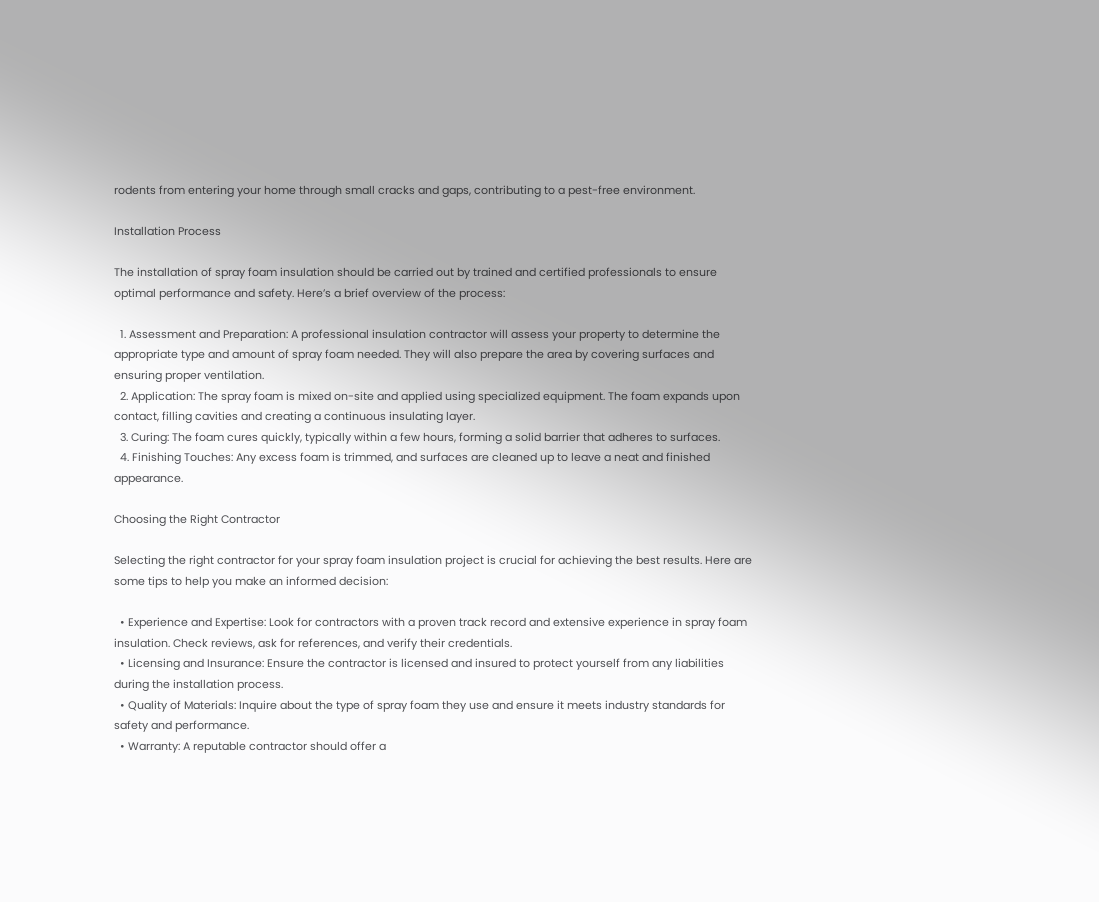rodents from entering your home through small cracks and gaps, contributing to a pest-free environment.

Installation Process

The installation of spray foam insulation should be carried out by trained and certified professionals to ensure optimal performance and safety. Here’s a brief overview of the process:

  1. Assessment and Preparation: A professional insulation contractor will assess your property to determine the appropriate type and amount of spray foam needed. They will also prepare the area by covering surfaces and ensuring proper ventilation.
  2. Application: The spray foam is mixed on-site and applied using specialized equipment. The foam expands upon contact, filling cavities and creating a continuous insulating layer.
  3. Curing: The foam cures quickly, typically within a few hours, forming a solid barrier that adheres to surfaces.
  4. Finishing Touches: Any excess foam is trimmed, and surfaces are cleaned up to leave a neat and finished appearance.

Choosing the Right Contractor

Selecting the right contractor for your spray foam insulation project is crucial for achieving the best results. Here are some tips to help you make an informed decision:

  • Experience and Expertise: Look for contractors with a proven track record and extensive experience in spray foam insulation. Check reviews, ask for references, and verify their credentials.
  • Licensing and Insurance: Ensure the contractor is licensed and insured to protect yourself from any liabilities during the installation process.
  • Quality of Materials: Inquire about the type of spray foam they use and ensure it meets industry standards for safety and performance.
  • Warranty: A reputable contractor should offer a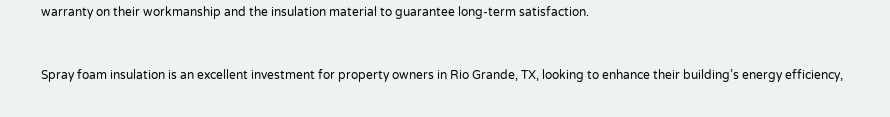warranty on their workmanship and the insulation material to guarantee long-term satisfaction.


Spray foam insulation is an excellent investment for property owners in Rio Grande, TX, looking to enhance their building’s energy efficiency,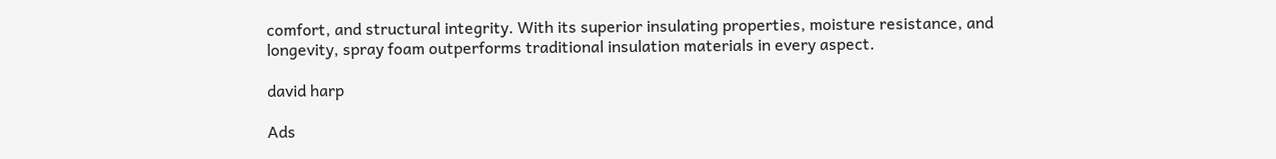comfort, and structural integrity. With its superior insulating properties, moisture resistance, and longevity, spray foam outperforms traditional insulation materials in every aspect.

david harp

Ads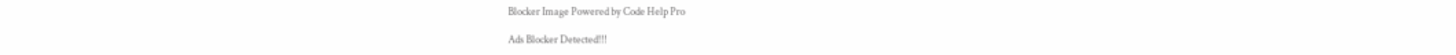Blocker Image Powered by Code Help Pro

Ads Blocker Detected!!!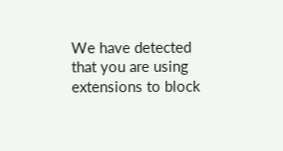We have detected that you are using extensions to block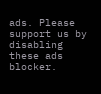ads. Please support us by disabling these ads blocker.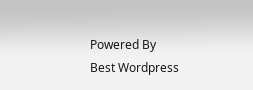Powered By
Best Wordpress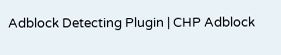Adblock Detecting Plugin | CHP Adblock